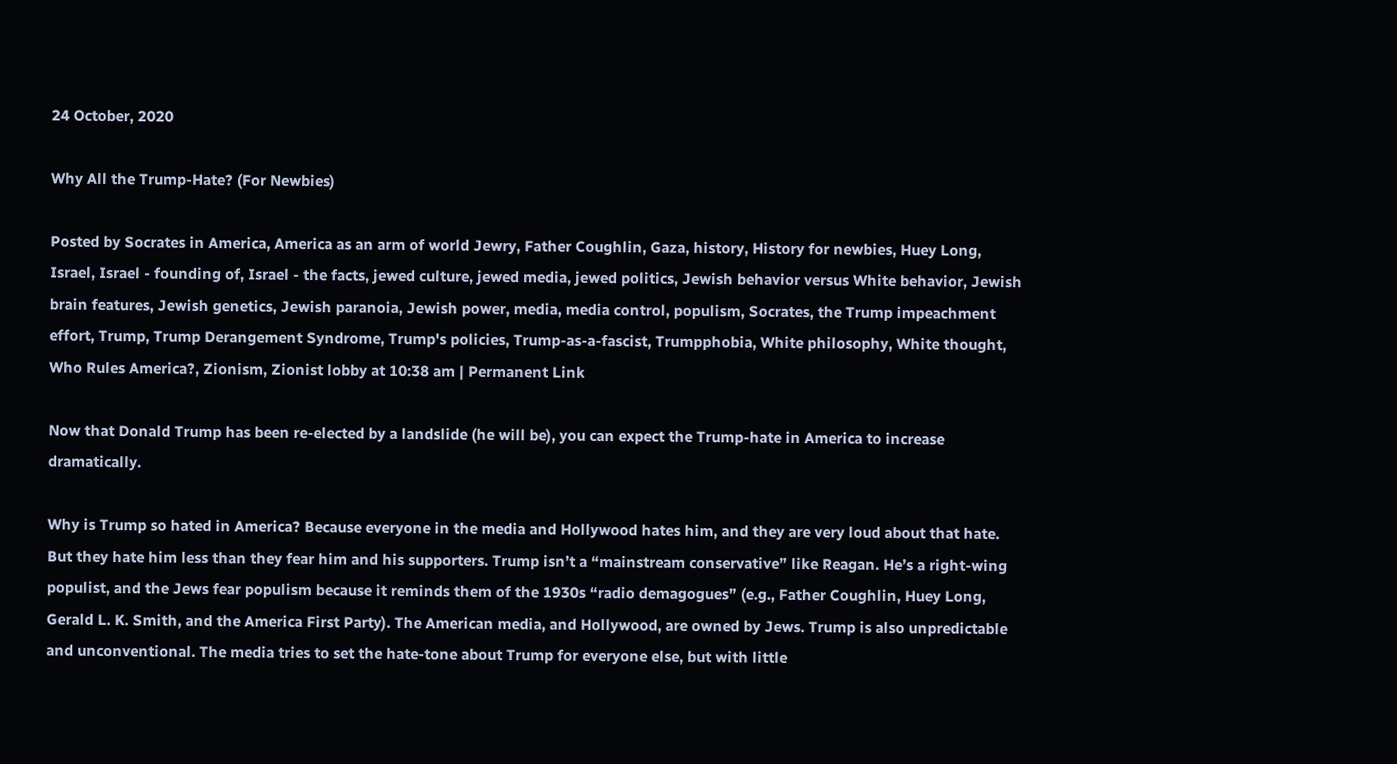24 October, 2020

Why All the Trump-Hate? (For Newbies)

Posted by Socrates in America, America as an arm of world Jewry, Father Coughlin, Gaza, history, History for newbies, Huey Long, Israel, Israel - founding of, Israel - the facts, jewed culture, jewed media, jewed politics, Jewish behavior versus White behavior, Jewish brain features, Jewish genetics, Jewish paranoia, Jewish power, media, media control, populism, Socrates, the Trump impeachment effort, Trump, Trump Derangement Syndrome, Trump's policies, Trump-as-a-fascist, Trumpphobia, White philosophy, White thought, Who Rules America?, Zionism, Zionist lobby at 10:38 am | Permanent Link

Now that Donald Trump has been re-elected by a landslide (he will be), you can expect the Trump-hate in America to increase dramatically.

Why is Trump so hated in America? Because everyone in the media and Hollywood hates him, and they are very loud about that hate. But they hate him less than they fear him and his supporters. Trump isn’t a “mainstream conservative” like Reagan. He’s a right-wing populist, and the Jews fear populism because it reminds them of the 1930s “radio demagogues” (e.g., Father Coughlin, Huey Long, Gerald L. K. Smith, and the America First Party). The American media, and Hollywood, are owned by Jews. Trump is also unpredictable and unconventional. The media tries to set the hate-tone about Trump for everyone else, but with little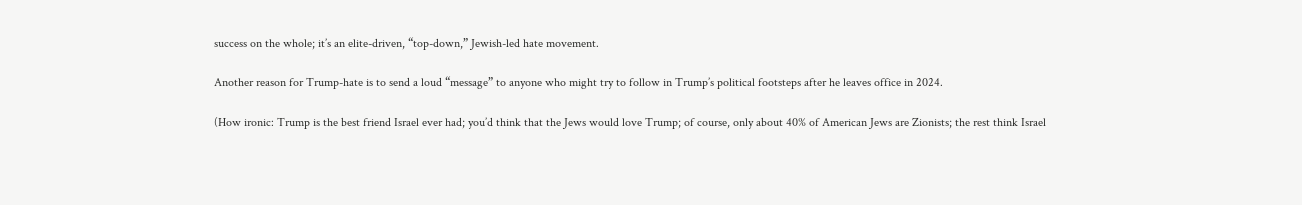success on the whole; it’s an elite-driven, “top-down,” Jewish-led hate movement.

Another reason for Trump-hate is to send a loud “message” to anyone who might try to follow in Trump’s political footsteps after he leaves office in 2024.

(How ironic: Trump is the best friend Israel ever had; you’d think that the Jews would love Trump; of course, only about 40% of American Jews are Zionists; the rest think Israel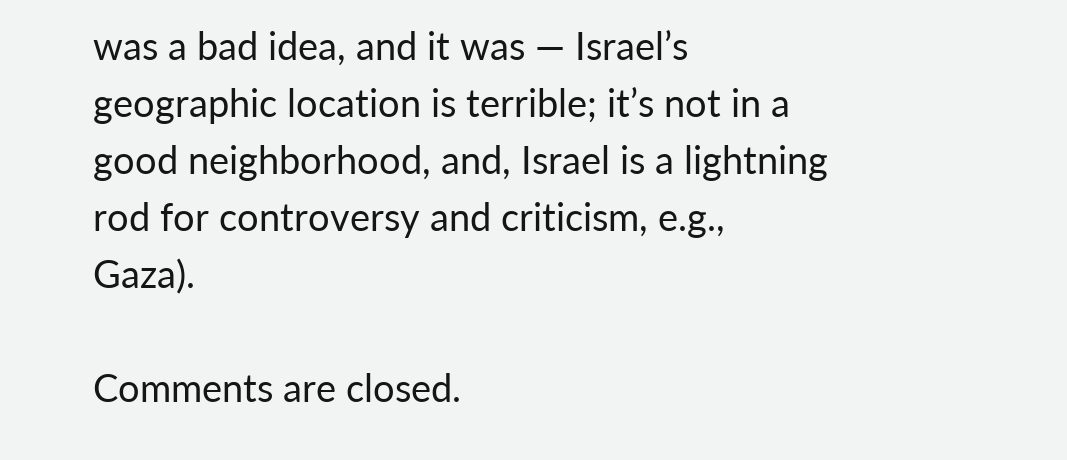was a bad idea, and it was — Israel’s geographic location is terrible; it’s not in a good neighborhood, and, Israel is a lightning rod for controversy and criticism, e.g., Gaza).

Comments are closed.